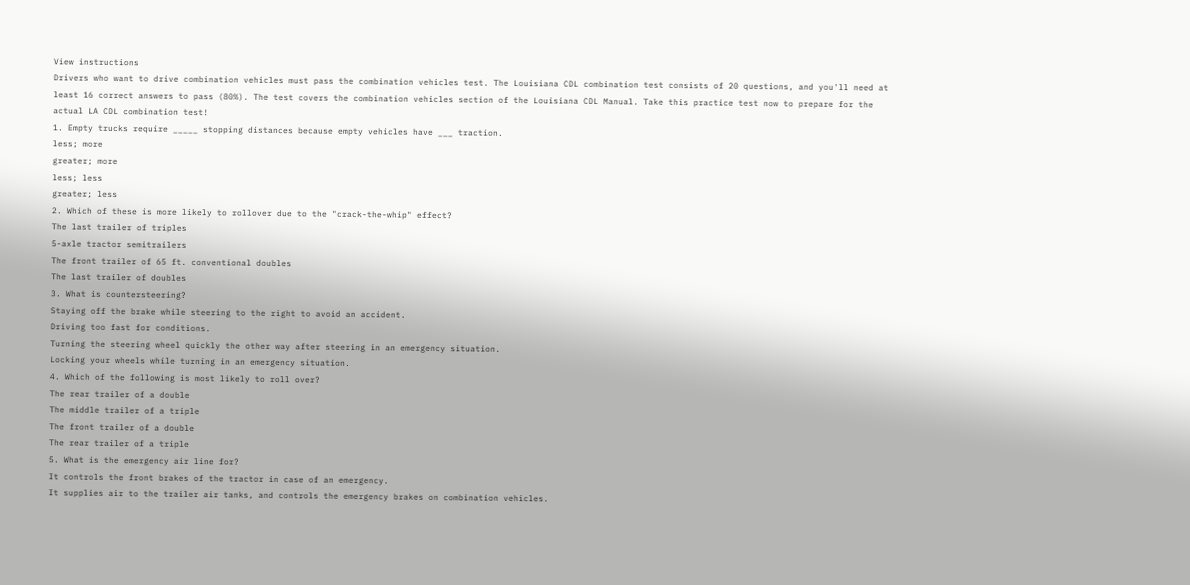View instructions
Drivers who want to drive combination vehicles must pass the combination vehicles test. The Louisiana CDL combination test consists of 20 questions, and you'll need at least 16 correct answers to pass (80%). The test covers the combination vehicles section of the Louisiana CDL Manual. Take this practice test now to prepare for the actual LA CDL combination test!
1. Empty trucks require _____ stopping distances because empty vehicles have ___ traction.
less; more
greater; more
less; less
greater; less
2. Which of these is more likely to rollover due to the "crack-the-whip" effect?
The last trailer of triples
5-axle tractor semitrailers
The front trailer of 65 ft. conventional doubles
The last trailer of doubles
3. What is countersteering?
Staying off the brake while steering to the right to avoid an accident.
Driving too fast for conditions.
Turning the steering wheel quickly the other way after steering in an emergency situation.
Locking your wheels while turning in an emergency situation.
4. Which of the following is most likely to roll over?
The rear trailer of a double
The middle trailer of a triple
The front trailer of a double
The rear trailer of a triple
5. What is the emergency air line for?
It controls the front brakes of the tractor in case of an emergency.
It supplies air to the trailer air tanks, and controls the emergency brakes on combination vehicles.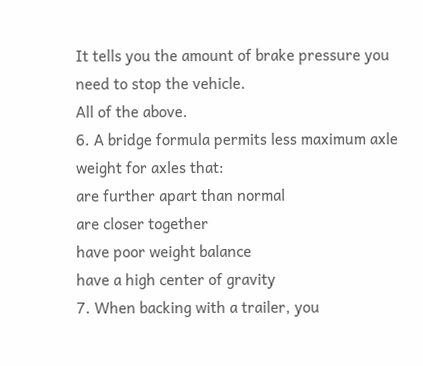It tells you the amount of brake pressure you need to stop the vehicle.
All of the above.
6. A bridge formula permits less maximum axle weight for axles that:
are further apart than normal
are closer together
have poor weight balance
have a high center of gravity
7. When backing with a trailer, you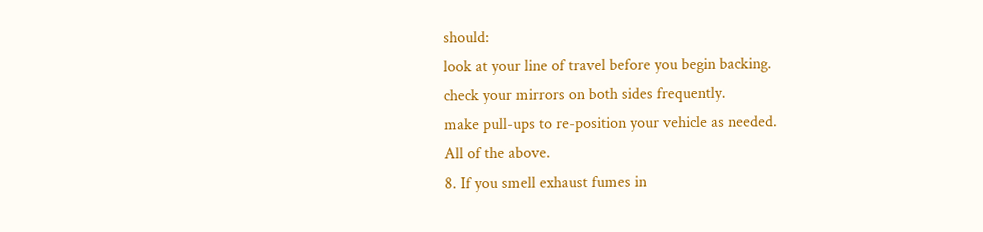should:
look at your line of travel before you begin backing.
check your mirrors on both sides frequently.
make pull-ups to re-position your vehicle as needed.
All of the above.
8. If you smell exhaust fumes in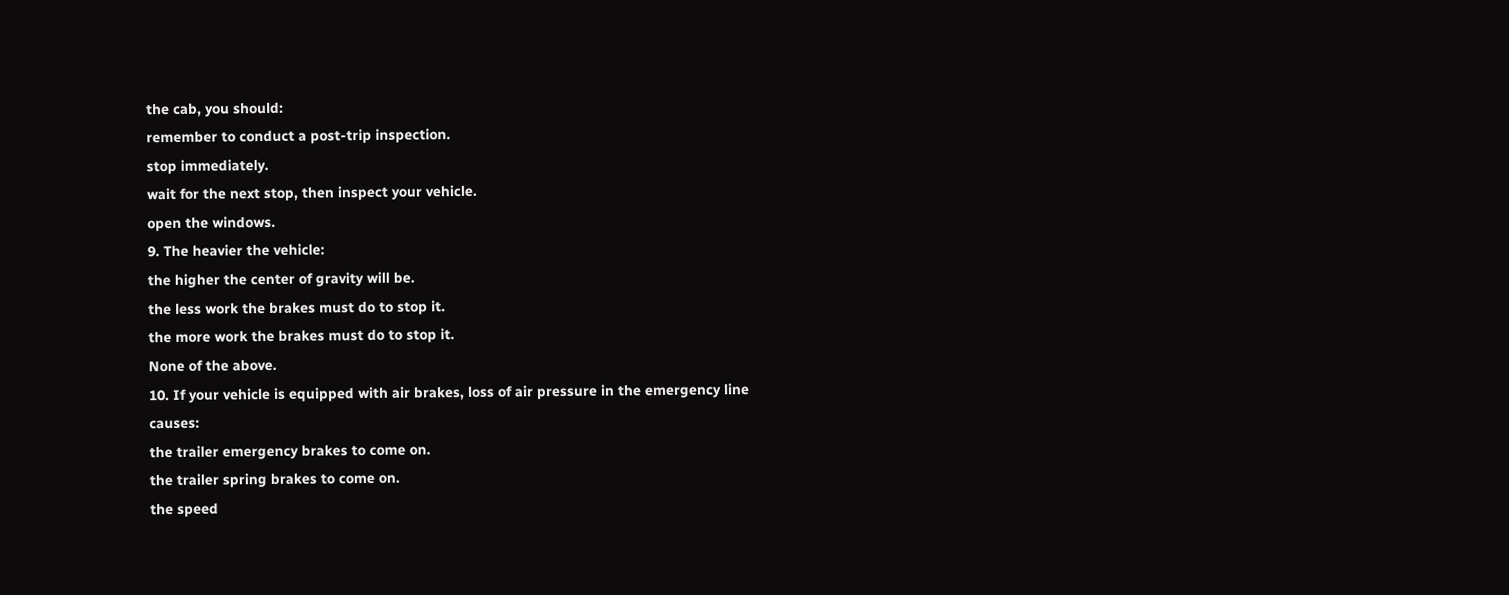the cab, you should:
remember to conduct a post-trip inspection.
stop immediately.
wait for the next stop, then inspect your vehicle.
open the windows.
9. The heavier the vehicle:
the higher the center of gravity will be.
the less work the brakes must do to stop it.
the more work the brakes must do to stop it.
None of the above.
10. If your vehicle is equipped with air brakes, loss of air pressure in the emergency line causes:
the trailer emergency brakes to come on.
the trailer spring brakes to come on.
the speed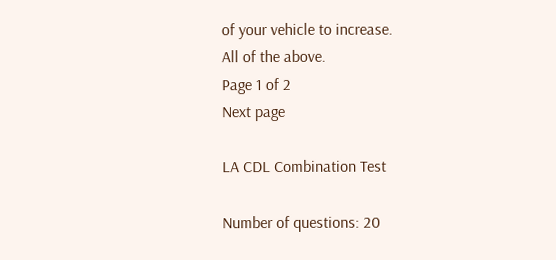of your vehicle to increase.
All of the above.
Page 1 of 2
Next page

LA CDL Combination Test

Number of questions: 20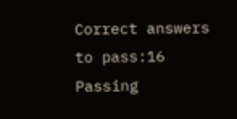Correct answers to pass:16
Passing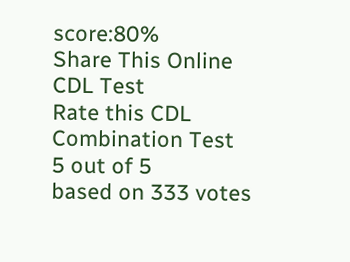score:80%
Share This Online CDL Test
Rate this CDL Combination Test
5 out of 5
based on 333 votes